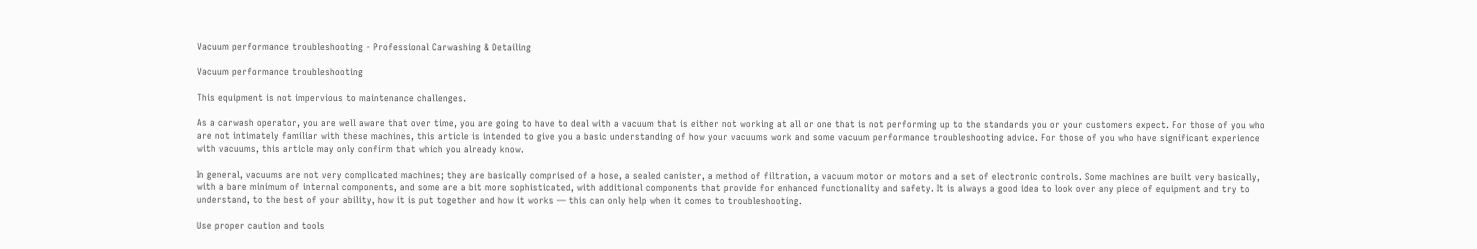Vacuum performance troubleshooting - Professional Carwashing & Detailing

Vacuum performance troubleshooting

This equipment is not impervious to maintenance challenges.

As a carwash operator, you are well aware that over time, you are going to have to deal with a vacuum that is either not working at all or one that is not performing up to the standards you or your customers expect. For those of you who are not intimately familiar with these machines, this article is intended to give you a basic understanding of how your vacuums work and some vacuum performance troubleshooting advice. For those of you who have significant experience with vacuums, this article may only confirm that which you already know.

In general, vacuums are not very complicated machines; they are basically comprised of a hose, a sealed canister, a method of filtration, a vacuum motor or motors and a set of electronic controls. Some machines are built very basically, with a bare minimum of internal components, and some are a bit more sophisticated, with additional components that provide for enhanced functionality and safety. It is always a good idea to look over any piece of equipment and try to understand, to the best of your ability, how it is put together and how it works — this can only help when it comes to troubleshooting.

Use proper caution and tools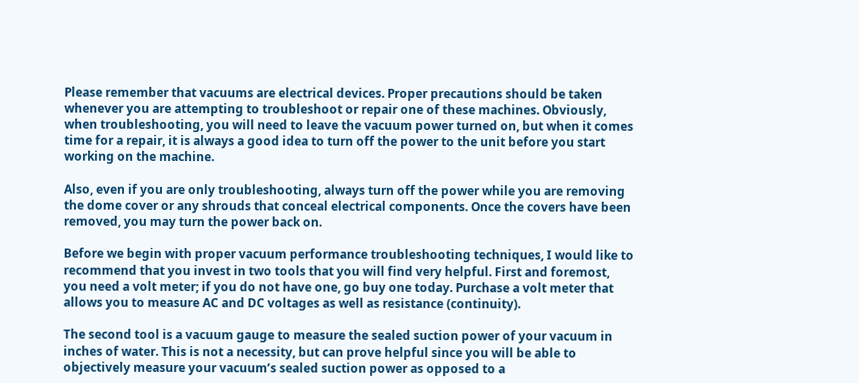Please remember that vacuums are electrical devices. Proper precautions should be taken whenever you are attempting to troubleshoot or repair one of these machines. Obviously, when troubleshooting, you will need to leave the vacuum power turned on, but when it comes time for a repair, it is always a good idea to turn off the power to the unit before you start working on the machine.

Also, even if you are only troubleshooting, always turn off the power while you are removing the dome cover or any shrouds that conceal electrical components. Once the covers have been removed, you may turn the power back on.

Before we begin with proper vacuum performance troubleshooting techniques, I would like to recommend that you invest in two tools that you will find very helpful. First and foremost, you need a volt meter; if you do not have one, go buy one today. Purchase a volt meter that allows you to measure AC and DC voltages as well as resistance (continuity).

The second tool is a vacuum gauge to measure the sealed suction power of your vacuum in inches of water. This is not a necessity, but can prove helpful since you will be able to objectively measure your vacuum’s sealed suction power as opposed to a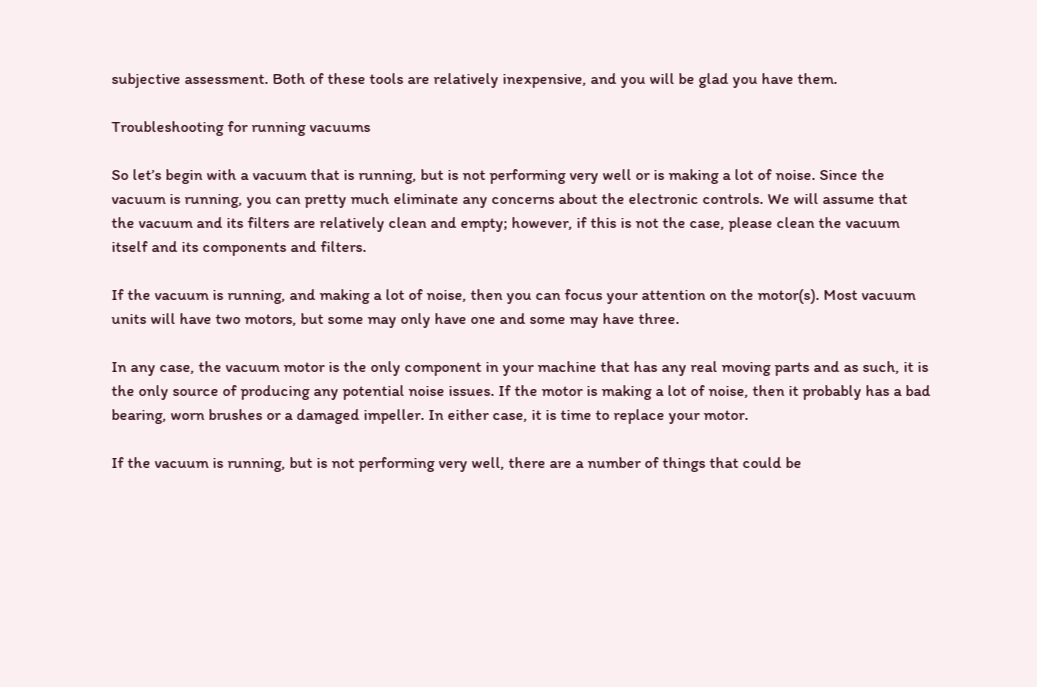subjective assessment. Both of these tools are relatively inexpensive, and you will be glad you have them.

Troubleshooting for running vacuums

So let’s begin with a vacuum that is running, but is not performing very well or is making a lot of noise. Since the vacuum is running, you can pretty much eliminate any concerns about the electronic controls. We will assume that the vacuum and its filters are relatively clean and empty; however, if this is not the case, please clean the vacuum itself and its components and filters.

If the vacuum is running, and making a lot of noise, then you can focus your attention on the motor(s). Most vacuum units will have two motors, but some may only have one and some may have three.

In any case, the vacuum motor is the only component in your machine that has any real moving parts and as such, it is the only source of producing any potential noise issues. If the motor is making a lot of noise, then it probably has a bad bearing, worn brushes or a damaged impeller. In either case, it is time to replace your motor.

If the vacuum is running, but is not performing very well, there are a number of things that could be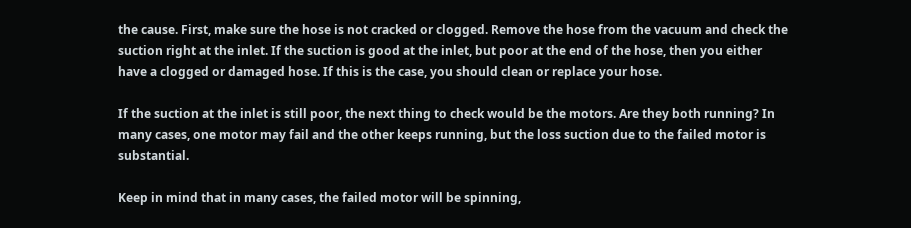the cause. First, make sure the hose is not cracked or clogged. Remove the hose from the vacuum and check the suction right at the inlet. If the suction is good at the inlet, but poor at the end of the hose, then you either have a clogged or damaged hose. If this is the case, you should clean or replace your hose.

If the suction at the inlet is still poor, the next thing to check would be the motors. Are they both running? In many cases, one motor may fail and the other keeps running, but the loss suction due to the failed motor is substantial.

Keep in mind that in many cases, the failed motor will be spinning,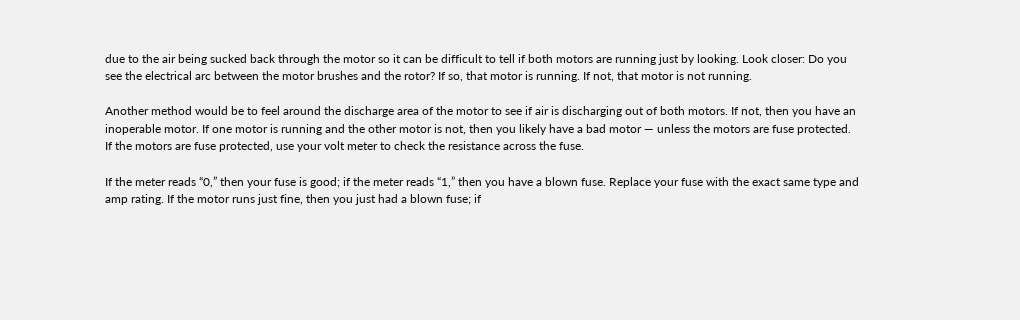due to the air being sucked back through the motor so it can be difficult to tell if both motors are running just by looking. Look closer: Do you see the electrical arc between the motor brushes and the rotor? If so, that motor is running. If not, that motor is not running.

Another method would be to feel around the discharge area of the motor to see if air is discharging out of both motors. If not, then you have an inoperable motor. If one motor is running and the other motor is not, then you likely have a bad motor — unless the motors are fuse protected. If the motors are fuse protected, use your volt meter to check the resistance across the fuse.

If the meter reads “0,” then your fuse is good; if the meter reads “1,” then you have a blown fuse. Replace your fuse with the exact same type and amp rating. If the motor runs just fine, then you just had a blown fuse; if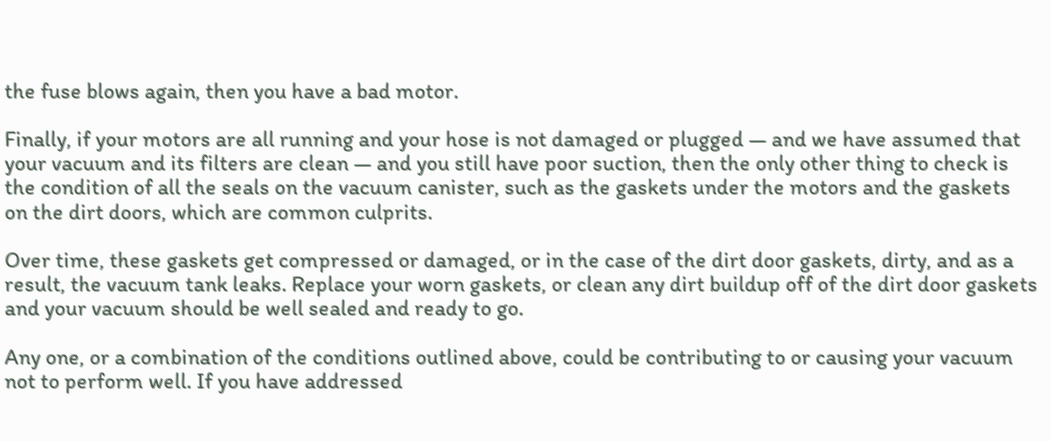the fuse blows again, then you have a bad motor.

Finally, if your motors are all running and your hose is not damaged or plugged — and we have assumed that your vacuum and its filters are clean — and you still have poor suction, then the only other thing to check is the condition of all the seals on the vacuum canister, such as the gaskets under the motors and the gaskets on the dirt doors, which are common culprits.

Over time, these gaskets get compressed or damaged, or in the case of the dirt door gaskets, dirty, and as a result, the vacuum tank leaks. Replace your worn gaskets, or clean any dirt buildup off of the dirt door gaskets and your vacuum should be well sealed and ready to go.

Any one, or a combination of the conditions outlined above, could be contributing to or causing your vacuum not to perform well. If you have addressed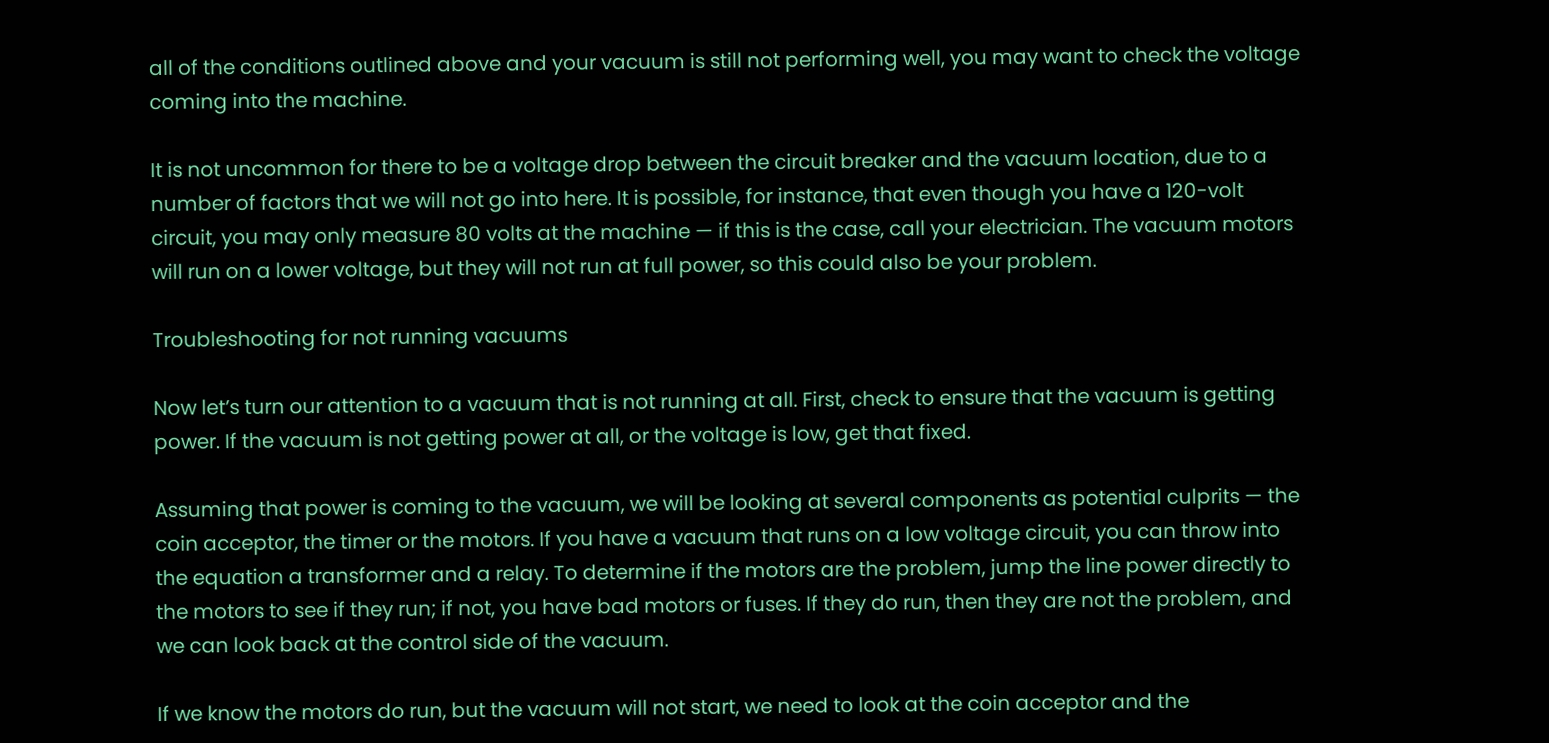all of the conditions outlined above and your vacuum is still not performing well, you may want to check the voltage coming into the machine.

It is not uncommon for there to be a voltage drop between the circuit breaker and the vacuum location, due to a number of factors that we will not go into here. It is possible, for instance, that even though you have a 120-volt circuit, you may only measure 80 volts at the machine — if this is the case, call your electrician. The vacuum motors will run on a lower voltage, but they will not run at full power, so this could also be your problem.

Troubleshooting for not running vacuums

Now let’s turn our attention to a vacuum that is not running at all. First, check to ensure that the vacuum is getting power. If the vacuum is not getting power at all, or the voltage is low, get that fixed.

Assuming that power is coming to the vacuum, we will be looking at several components as potential culprits — the coin acceptor, the timer or the motors. If you have a vacuum that runs on a low voltage circuit, you can throw into the equation a transformer and a relay. To determine if the motors are the problem, jump the line power directly to the motors to see if they run; if not, you have bad motors or fuses. If they do run, then they are not the problem, and we can look back at the control side of the vacuum.

If we know the motors do run, but the vacuum will not start, we need to look at the coin acceptor and the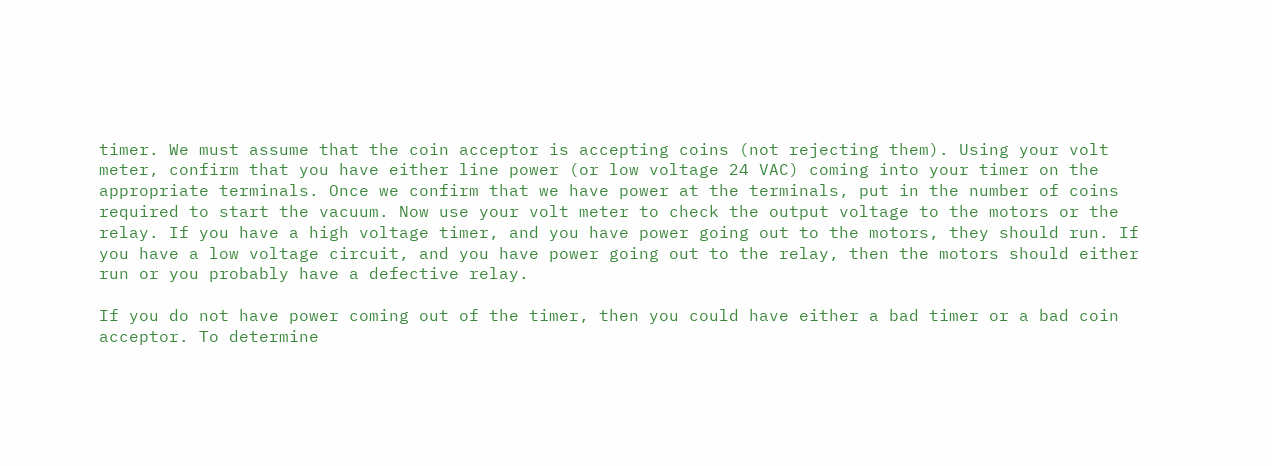timer. We must assume that the coin acceptor is accepting coins (not rejecting them). Using your volt meter, confirm that you have either line power (or low voltage 24 VAC) coming into your timer on the appropriate terminals. Once we confirm that we have power at the terminals, put in the number of coins required to start the vacuum. Now use your volt meter to check the output voltage to the motors or the relay. If you have a high voltage timer, and you have power going out to the motors, they should run. If you have a low voltage circuit, and you have power going out to the relay, then the motors should either run or you probably have a defective relay.

If you do not have power coming out of the timer, then you could have either a bad timer or a bad coin acceptor. To determine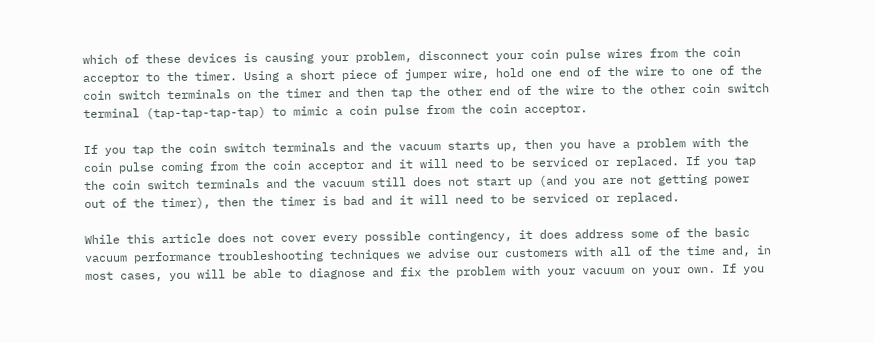which of these devices is causing your problem, disconnect your coin pulse wires from the coin acceptor to the timer. Using a short piece of jumper wire, hold one end of the wire to one of the coin switch terminals on the timer and then tap the other end of the wire to the other coin switch terminal (tap-tap-tap-tap) to mimic a coin pulse from the coin acceptor.

If you tap the coin switch terminals and the vacuum starts up, then you have a problem with the coin pulse coming from the coin acceptor and it will need to be serviced or replaced. If you tap the coin switch terminals and the vacuum still does not start up (and you are not getting power out of the timer), then the timer is bad and it will need to be serviced or replaced.

While this article does not cover every possible contingency, it does address some of the basic vacuum performance troubleshooting techniques we advise our customers with all of the time and, in most cases, you will be able to diagnose and fix the problem with your vacuum on your own. If you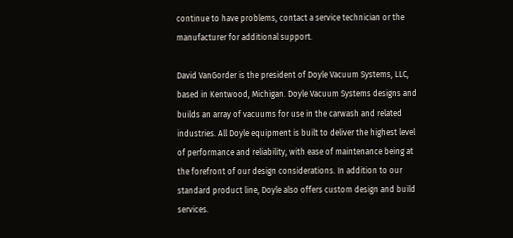continue to have problems, contact a service technician or the manufacturer for additional support.

David VanGorder is the president of Doyle Vacuum Systems, LLC, based in Kentwood, Michigan. Doyle Vacuum Systems designs and builds an array of vacuums for use in the carwash and related industries. All Doyle equipment is built to deliver the highest level of performance and reliability, with ease of maintenance being at the forefront of our design considerations. In addition to our standard product line, Doyle also offers custom design and build services.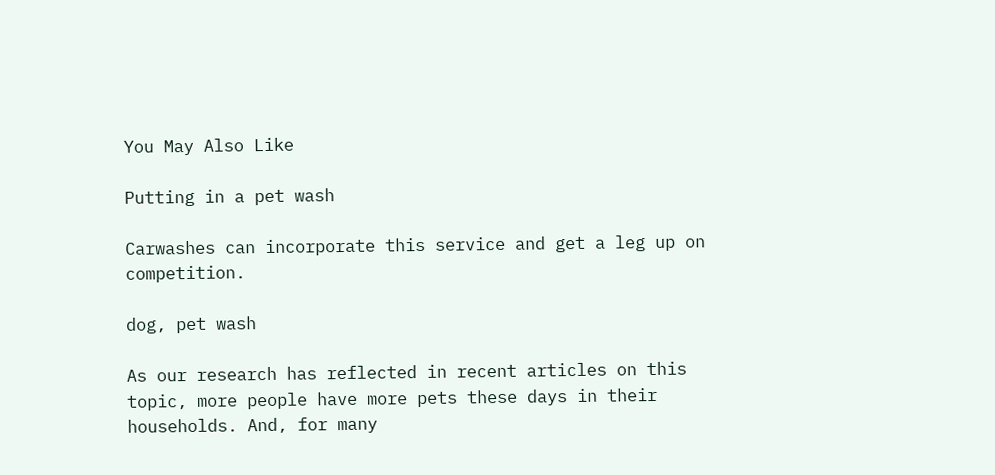You May Also Like

Putting in a pet wash

Carwashes can incorporate this service and get a leg up on competition.

dog, pet wash

As our research has reflected in recent articles on this topic, more people have more pets these days in their households. And, for many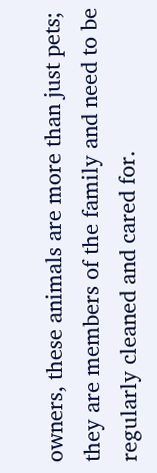owners, these animals are more than just pets; they are members of the family and need to be regularly cleaned and cared for.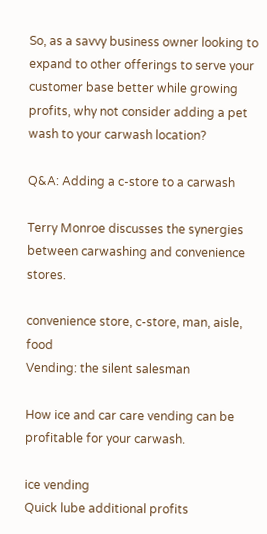So, as a savvy business owner looking to expand to other offerings to serve your customer base better while growing profits, why not consider adding a pet wash to your carwash location?

Q&A: Adding a c-store to a carwash

Terry Monroe discusses the synergies between carwashing and convenience stores.

convenience store, c-store, man, aisle, food
Vending: the silent salesman

How ice and car care vending can be profitable for your carwash.

ice vending
Quick lube additional profits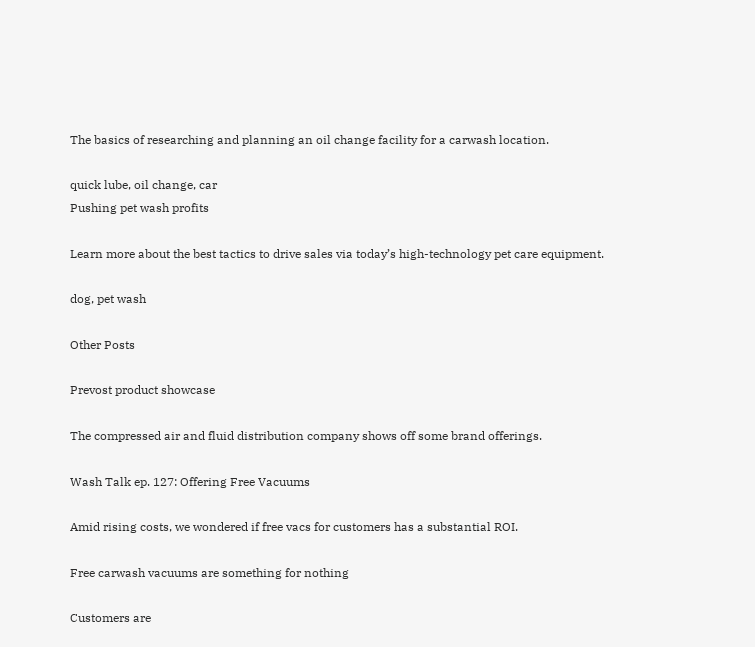The basics of researching and planning an oil change facility for a carwash location.

quick lube, oil change, car
Pushing pet wash profits

Learn more about the best tactics to drive sales via today’s high-technology pet care equipment.

dog, pet wash

Other Posts

Prevost product showcase

The compressed air and fluid distribution company shows off some brand offerings.

Wash Talk ep. 127: Offering Free Vacuums

Amid rising costs, we wondered if free vacs for customers has a substantial ROI.

Free carwash vacuums are something for nothing

Customers are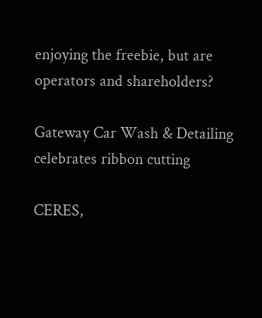enjoying the freebie, but are operators and shareholders?

Gateway Car Wash & Detailing celebrates ribbon cutting

CERES,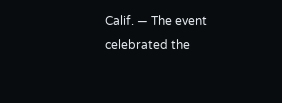Calif. — The event celebrated the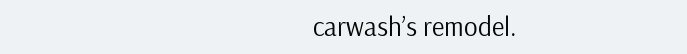carwash’s remodel.